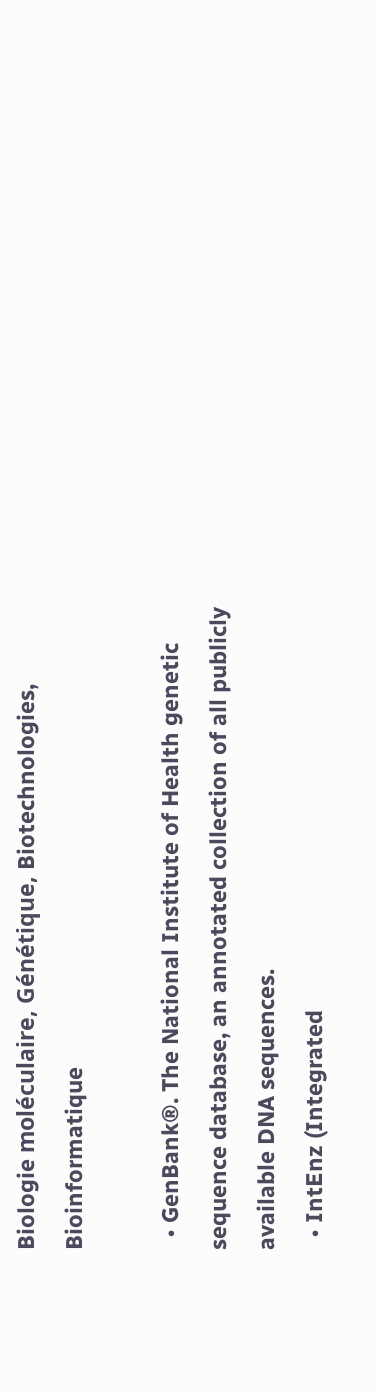Biologie moléculaire, Génétique, Biotechnologies, Bioinformatique

  • GenBank®. The National Institute of Health genetic sequence database, an annotated collection of all publicly available DNA sequences.
  • IntEnz (Integrated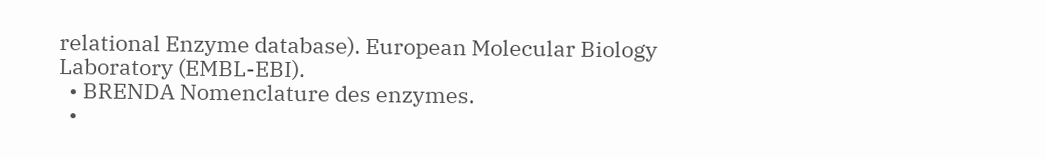relational Enzyme database). European Molecular Biology Laboratory (EMBL-EBI).
  • BRENDA Nomenclature des enzymes.
  •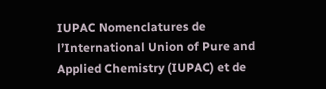IUPAC Nomenclatures de l’International Union of Pure and Applied Chemistry (IUPAC) et de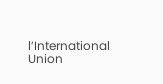l’International Union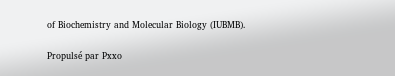of Biochemistry and Molecular Biology (IUBMB).

Propulsé par Pxxo